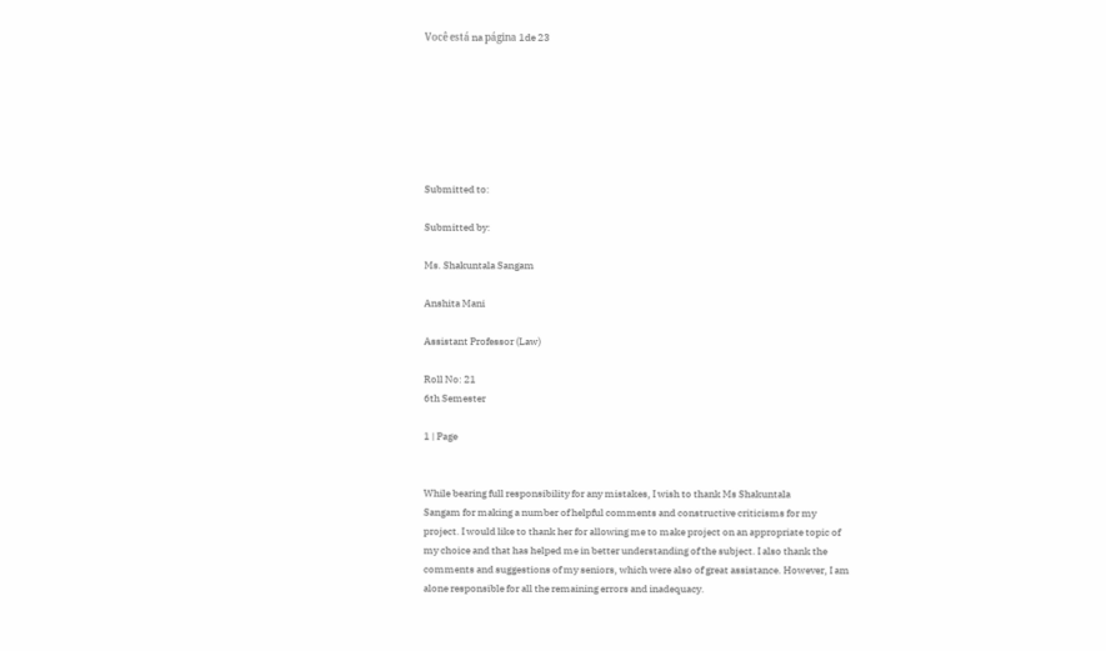Você está na página 1de 23







Submitted to:

Submitted by:

Ms. Shakuntala Sangam

Anshita Mani

Assistant Professor (Law)

Roll No: 21
6th Semester

1 | Page


While bearing full responsibility for any mistakes, I wish to thank Ms Shakuntala
Sangam for making a number of helpful comments and constructive criticisms for my
project. I would like to thank her for allowing me to make project on an appropriate topic of
my choice and that has helped me in better understanding of the subject. I also thank the
comments and suggestions of my seniors, which were also of great assistance. However, I am
alone responsible for all the remaining errors and inadequacy.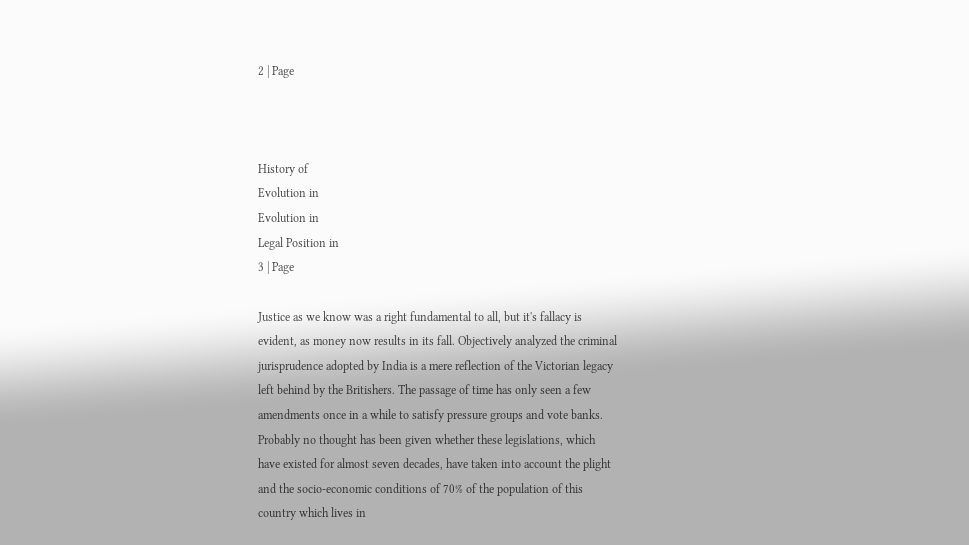2 | Page



History of
Evolution in
Evolution in
Legal Position in
3 | Page

Justice as we know was a right fundamental to all, but it's fallacy is
evident, as money now results in its fall. Objectively analyzed the criminal
jurisprudence adopted by India is a mere reflection of the Victorian legacy
left behind by the Britishers. The passage of time has only seen a few
amendments once in a while to satisfy pressure groups and vote banks.
Probably no thought has been given whether these legislations, which
have existed for almost seven decades, have taken into account the plight
and the socio-economic conditions of 70% of the population of this
country which lives in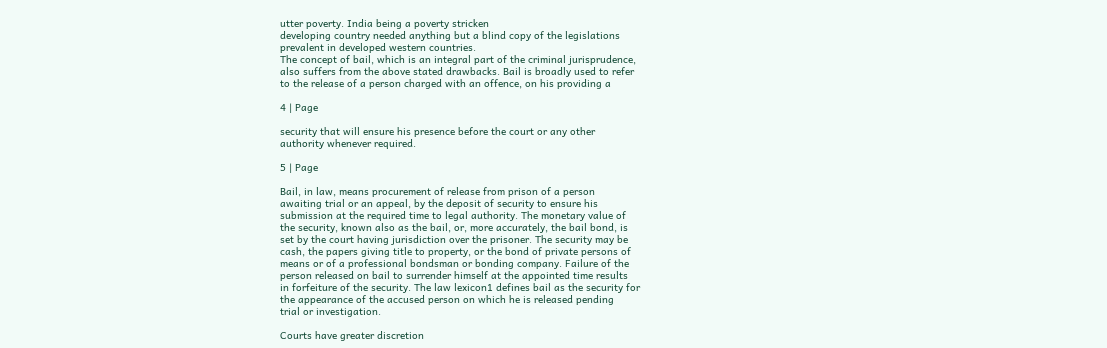utter poverty. India being a poverty stricken
developing country needed anything but a blind copy of the legislations
prevalent in developed western countries.
The concept of bail, which is an integral part of the criminal jurisprudence,
also suffers from the above stated drawbacks. Bail is broadly used to refer
to the release of a person charged with an offence, on his providing a

4 | Page

security that will ensure his presence before the court or any other
authority whenever required.

5 | Page

Bail, in law, means procurement of release from prison of a person
awaiting trial or an appeal, by the deposit of security to ensure his
submission at the required time to legal authority. The monetary value of
the security, known also as the bail, or, more accurately, the bail bond, is
set by the court having jurisdiction over the prisoner. The security may be
cash, the papers giving title to property, or the bond of private persons of
means or of a professional bondsman or bonding company. Failure of the
person released on bail to surrender himself at the appointed time results
in forfeiture of the security. The law lexicon1 defines bail as the security for
the appearance of the accused person on which he is released pending
trial or investigation.

Courts have greater discretion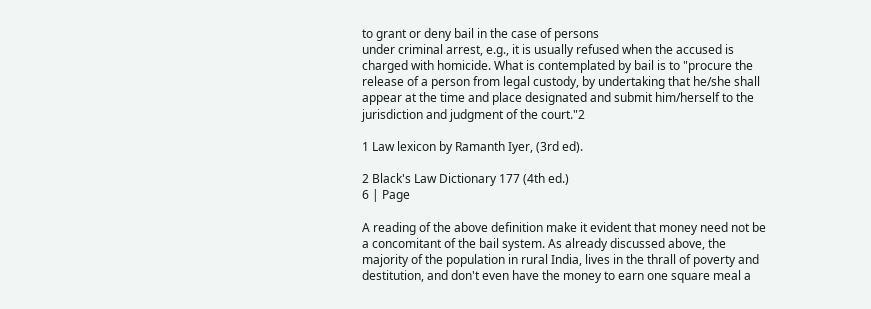to grant or deny bail in the case of persons
under criminal arrest, e.g., it is usually refused when the accused is
charged with homicide. What is contemplated by bail is to "procure the
release of a person from legal custody, by undertaking that he/she shall
appear at the time and place designated and submit him/herself to the
jurisdiction and judgment of the court."2

1 Law lexicon by Ramanth Iyer, (3rd ed).

2 Black's Law Dictionary 177 (4th ed.)
6 | Page

A reading of the above definition make it evident that money need not be
a concomitant of the bail system. As already discussed above, the
majority of the population in rural India, lives in the thrall of poverty and
destitution, and don't even have the money to earn one square meal a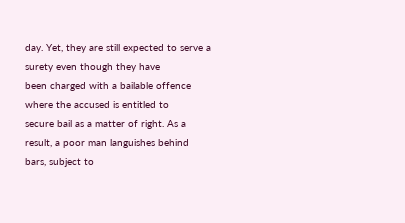day. Yet, they are still expected to serve a surety even though they have
been charged with a bailable offence where the accused is entitled to
secure bail as a matter of right. As a result, a poor man languishes behind
bars, subject to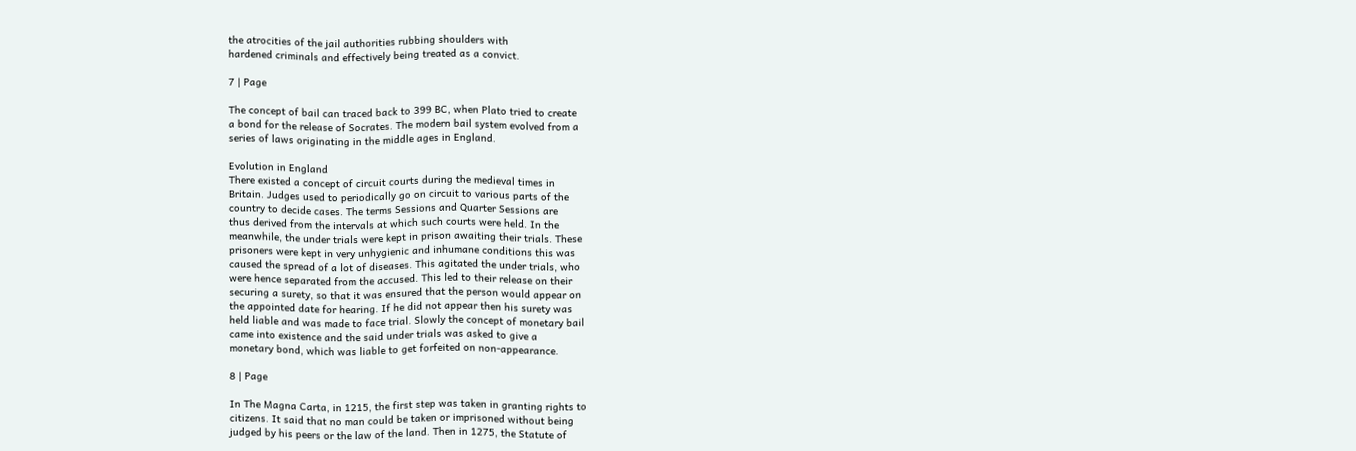the atrocities of the jail authorities rubbing shoulders with
hardened criminals and effectively being treated as a convict.

7 | Page

The concept of bail can traced back to 399 BC, when Plato tried to create
a bond for the release of Socrates. The modern bail system evolved from a
series of laws originating in the middle ages in England.

Evolution in England
There existed a concept of circuit courts during the medieval times in
Britain. Judges used to periodically go on circuit to various parts of the
country to decide cases. The terms Sessions and Quarter Sessions are
thus derived from the intervals at which such courts were held. In the
meanwhile, the under trials were kept in prison awaiting their trials. These
prisoners were kept in very unhygienic and inhumane conditions this was
caused the spread of a lot of diseases. This agitated the under trials, who
were hence separated from the accused. This led to their release on their
securing a surety, so that it was ensured that the person would appear on
the appointed date for hearing. If he did not appear then his surety was
held liable and was made to face trial. Slowly the concept of monetary bail
came into existence and the said under trials was asked to give a
monetary bond, which was liable to get forfeited on non-appearance.

8 | Page

In The Magna Carta, in 1215, the first step was taken in granting rights to
citizens. It said that no man could be taken or imprisoned without being
judged by his peers or the law of the land. Then in 1275, the Statute of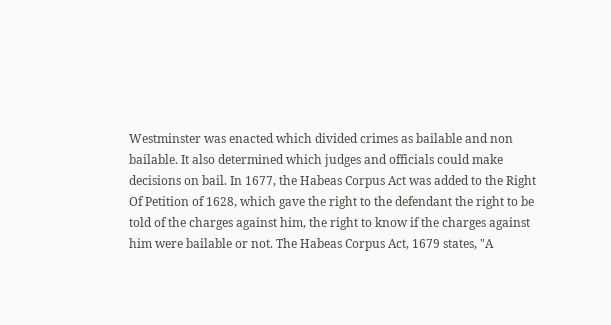Westminster was enacted which divided crimes as bailable and non
bailable. It also determined which judges and officials could make
decisions on bail. In 1677, the Habeas Corpus Act was added to the Right
Of Petition of 1628, which gave the right to the defendant the right to be
told of the charges against him, the right to know if the charges against
him were bailable or not. The Habeas Corpus Act, 1679 states, "A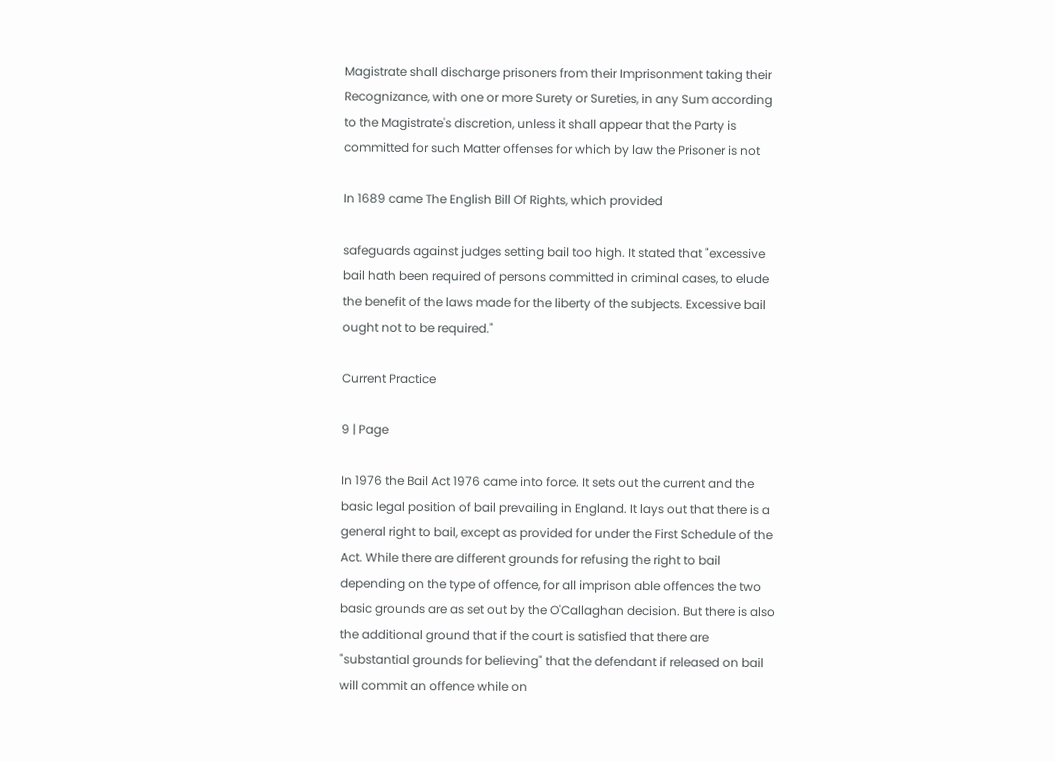Magistrate shall discharge prisoners from their Imprisonment taking their
Recognizance, with one or more Surety or Sureties, in any Sum according
to the Magistrate's discretion, unless it shall appear that the Party is
committed for such Matter offenses for which by law the Prisoner is not

In 1689 came The English Bill Of Rights, which provided

safeguards against judges setting bail too high. It stated that "excessive
bail hath been required of persons committed in criminal cases, to elude
the benefit of the laws made for the liberty of the subjects. Excessive bail
ought not to be required."

Current Practice

9 | Page

In 1976 the Bail Act 1976 came into force. It sets out the current and the
basic legal position of bail prevailing in England. It lays out that there is a
general right to bail, except as provided for under the First Schedule of the
Act. While there are different grounds for refusing the right to bail
depending on the type of offence, for all imprison able offences the two
basic grounds are as set out by the O'Callaghan decision. But there is also
the additional ground that if the court is satisfied that there are
"substantial grounds for believing" that the defendant if released on bail
will commit an offence while on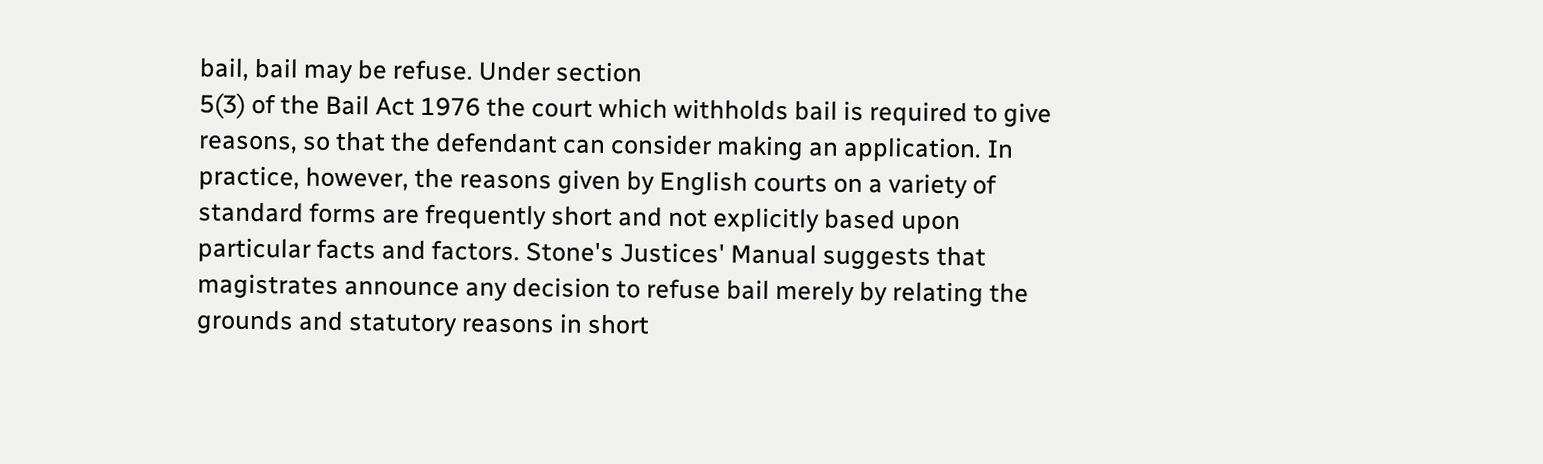bail, bail may be refuse. Under section
5(3) of the Bail Act 1976 the court which withholds bail is required to give
reasons, so that the defendant can consider making an application. In
practice, however, the reasons given by English courts on a variety of
standard forms are frequently short and not explicitly based upon
particular facts and factors. Stone's Justices' Manual suggests that
magistrates announce any decision to refuse bail merely by relating the
grounds and statutory reasons in short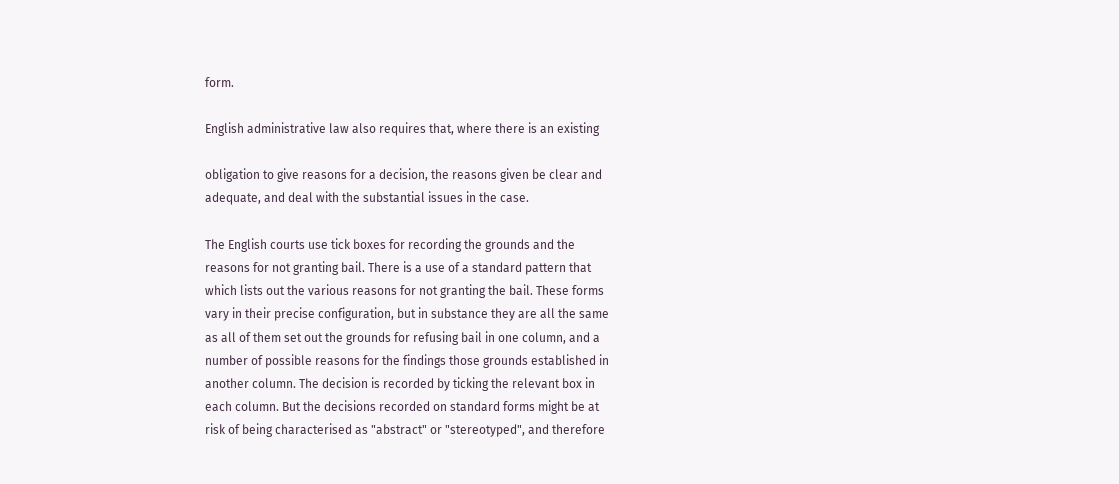form.

English administrative law also requires that, where there is an existing

obligation to give reasons for a decision, the reasons given be clear and
adequate, and deal with the substantial issues in the case.

The English courts use tick boxes for recording the grounds and the
reasons for not granting bail. There is a use of a standard pattern that
which lists out the various reasons for not granting the bail. These forms
vary in their precise configuration, but in substance they are all the same
as all of them set out the grounds for refusing bail in one column, and a
number of possible reasons for the findings those grounds established in
another column. The decision is recorded by ticking the relevant box in
each column. But the decisions recorded on standard forms might be at
risk of being characterised as "abstract" or "stereotyped", and therefore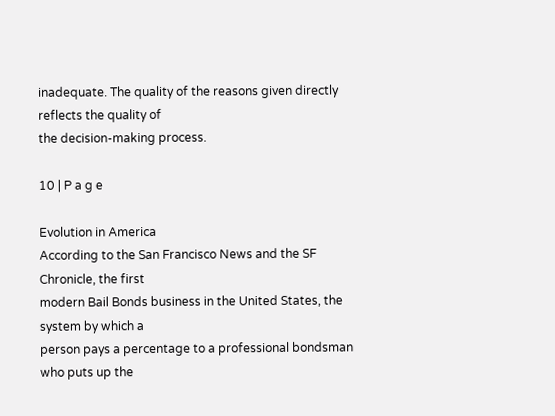inadequate. The quality of the reasons given directly reflects the quality of
the decision-making process.

10 | P a g e

Evolution in America
According to the San Francisco News and the SF Chronicle, the first
modern Bail Bonds business in the United States, the system by which a
person pays a percentage to a professional bondsman who puts up the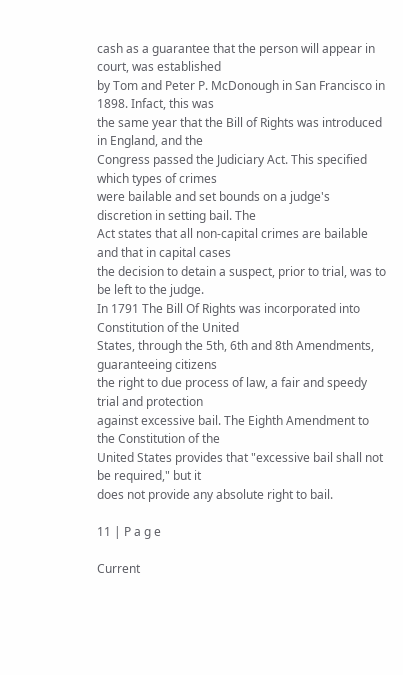cash as a guarantee that the person will appear in court, was established
by Tom and Peter P. McDonough in San Francisco in 1898. Infact, this was
the same year that the Bill of Rights was introduced in England, and the
Congress passed the Judiciary Act. This specified which types of crimes
were bailable and set bounds on a judge's discretion in setting bail. The
Act states that all non-capital crimes are bailable and that in capital cases
the decision to detain a suspect, prior to trial, was to be left to the judge.
In 1791 The Bill Of Rights was incorporated into Constitution of the United
States, through the 5th, 6th and 8th Amendments, guaranteeing citizens
the right to due process of law, a fair and speedy trial and protection
against excessive bail. The Eighth Amendment to the Constitution of the
United States provides that "excessive bail shall not be required," but it
does not provide any absolute right to bail.

11 | P a g e

Current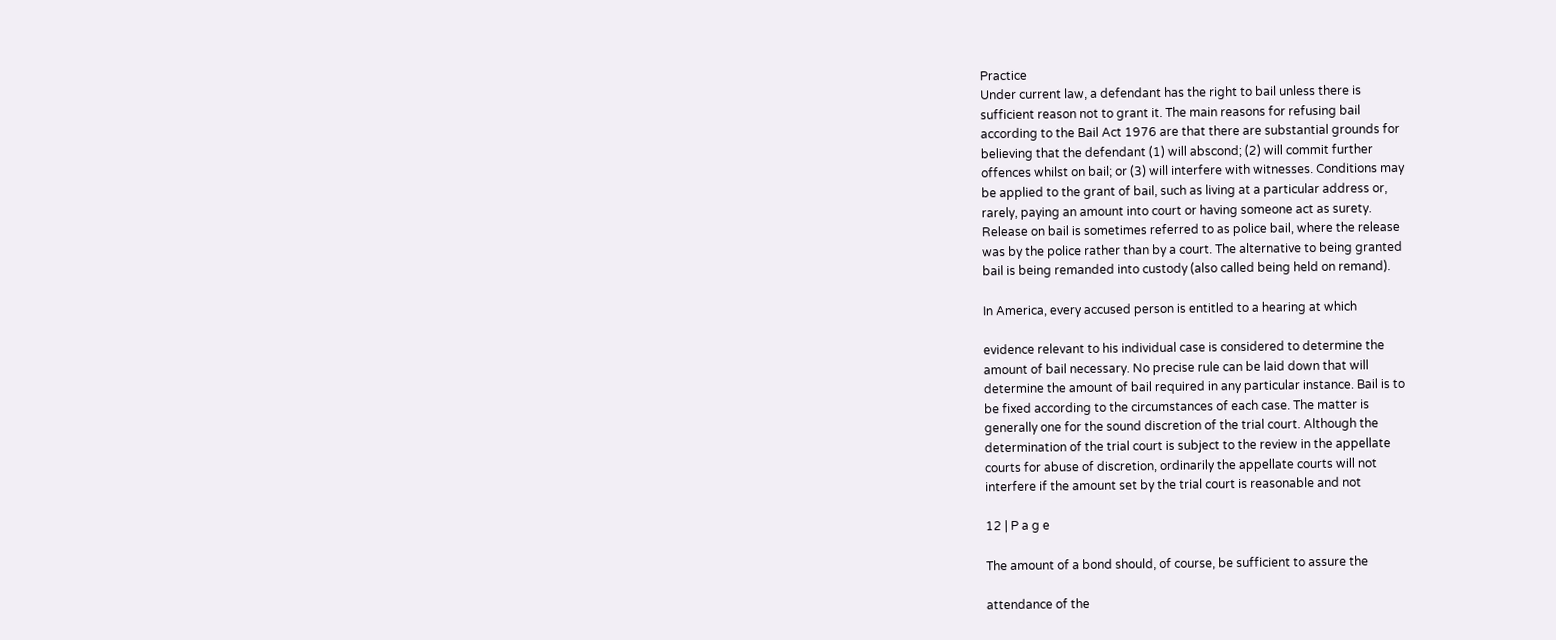Practice
Under current law, a defendant has the right to bail unless there is
sufficient reason not to grant it. The main reasons for refusing bail
according to the Bail Act 1976 are that there are substantial grounds for
believing that the defendant (1) will abscond; (2) will commit further
offences whilst on bail; or (3) will interfere with witnesses. Conditions may
be applied to the grant of bail, such as living at a particular address or,
rarely, paying an amount into court or having someone act as surety.
Release on bail is sometimes referred to as police bail, where the release
was by the police rather than by a court. The alternative to being granted
bail is being remanded into custody (also called being held on remand).

In America, every accused person is entitled to a hearing at which

evidence relevant to his individual case is considered to determine the
amount of bail necessary. No precise rule can be laid down that will
determine the amount of bail required in any particular instance. Bail is to
be fixed according to the circumstances of each case. The matter is
generally one for the sound discretion of the trial court. Although the
determination of the trial court is subject to the review in the appellate
courts for abuse of discretion, ordinarily the appellate courts will not
interfere if the amount set by the trial court is reasonable and not

12 | P a g e

The amount of a bond should, of course, be sufficient to assure the

attendance of the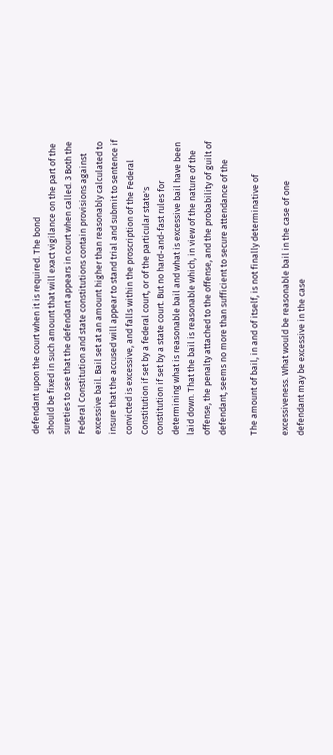defendant upon the court when it is required. The bond
should be fixed in such amount that will exact vigilance on the part of the
sureties to see that the defendant appears in court when called. 3 Both the
Federal Constitution and state constitutions contain provisions against
excessive bail. Bail set at an amount higher than reasonably calculated to
insure that the accused will appear to stand trial and submit to sentence if
convicted is excessive, and falls within the proscription of the Federal
Constitution if set by a federal court, or of the particular state's
constitution if set by a state court. But no hard-and-fast rules for
determining what is reasonable bail and what is excessive bail have been
laid down. That the bail is reasonable which, in view of the nature of the
offense, the penalty attached to the offense, and the probability of guilt of
defendant, seems no more than sufficient to secure attendance of the

The amount of bail, in and of itself, is not finally determinative of

excessiveness. What would be reasonable bail in the case of one
defendant may be excessive in the case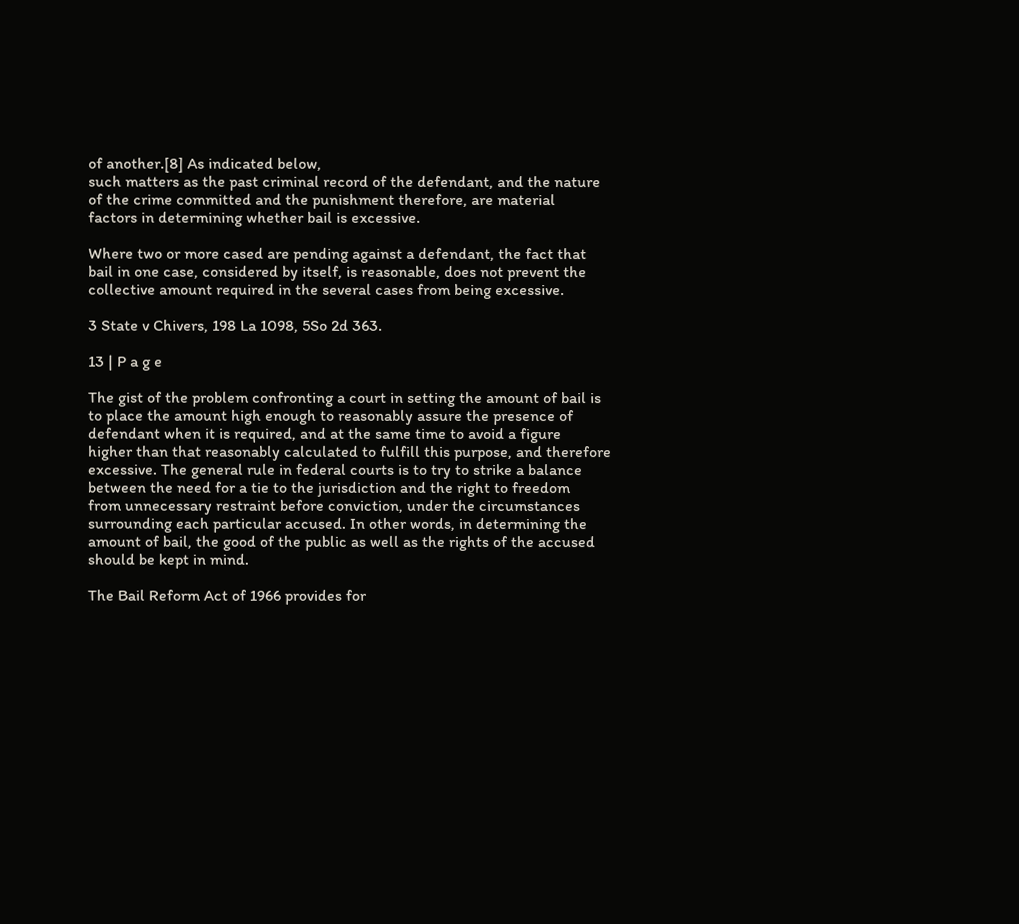of another.[8] As indicated below,
such matters as the past criminal record of the defendant, and the nature
of the crime committed and the punishment therefore, are material
factors in determining whether bail is excessive.

Where two or more cased are pending against a defendant, the fact that
bail in one case, considered by itself, is reasonable, does not prevent the
collective amount required in the several cases from being excessive.

3 State v Chivers, 198 La 1098, 5So 2d 363.

13 | P a g e

The gist of the problem confronting a court in setting the amount of bail is
to place the amount high enough to reasonably assure the presence of
defendant when it is required, and at the same time to avoid a figure
higher than that reasonably calculated to fulfill this purpose, and therefore
excessive. The general rule in federal courts is to try to strike a balance
between the need for a tie to the jurisdiction and the right to freedom
from unnecessary restraint before conviction, under the circumstances
surrounding each particular accused. In other words, in determining the
amount of bail, the good of the public as well as the rights of the accused
should be kept in mind.

The Bail Reform Act of 1966 provides for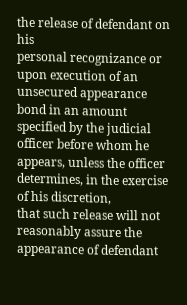the release of defendant on his
personal recognizance or upon execution of an unsecured appearance
bond in an amount specified by the judicial officer before whom he
appears, unless the officer determines, in the exercise of his discretion,
that such release will not reasonably assure the appearance of defendant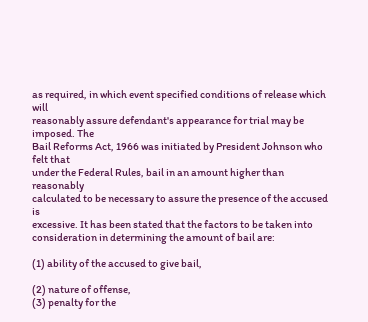as required, in which event specified conditions of release which will
reasonably assure defendant's appearance for trial may be imposed. The
Bail Reforms Act, 1966 was initiated by President Johnson who felt that
under the Federal Rules, bail in an amount higher than reasonably
calculated to be necessary to assure the presence of the accused is
excessive. It has been stated that the factors to be taken into
consideration in determining the amount of bail are:

(1) ability of the accused to give bail,

(2) nature of offense,
(3) penalty for the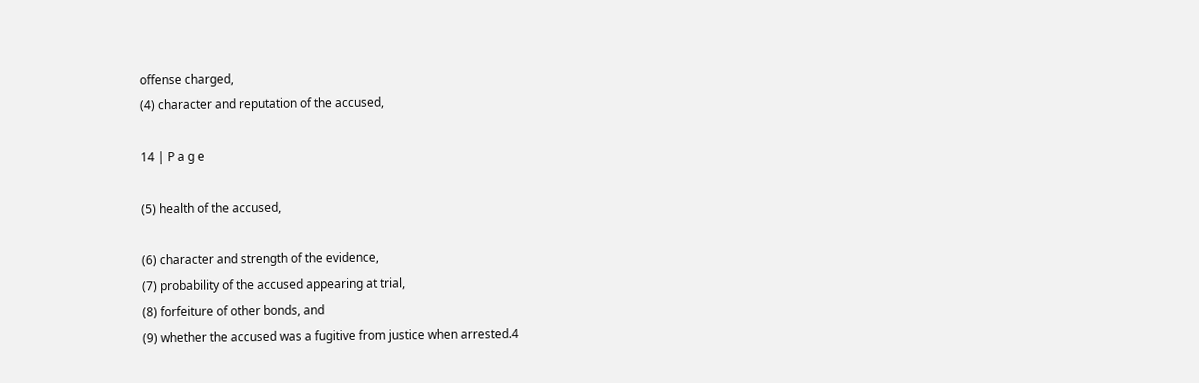offense charged,
(4) character and reputation of the accused,

14 | P a g e

(5) health of the accused,

(6) character and strength of the evidence,
(7) probability of the accused appearing at trial,
(8) forfeiture of other bonds, and
(9) whether the accused was a fugitive from justice when arrested.4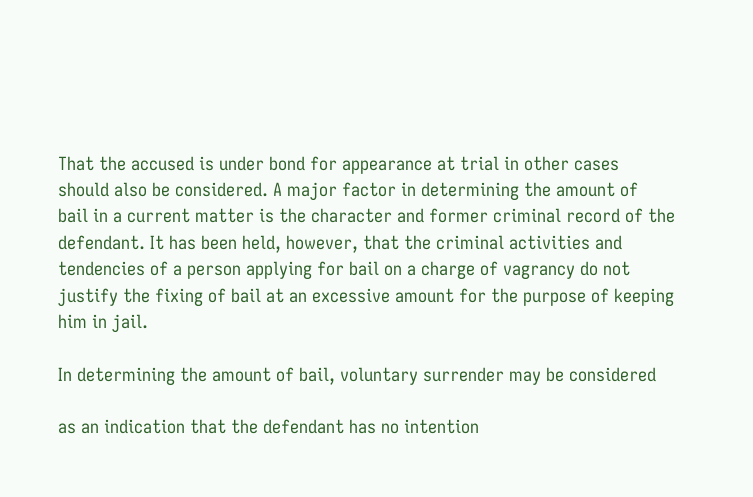That the accused is under bond for appearance at trial in other cases
should also be considered. A major factor in determining the amount of
bail in a current matter is the character and former criminal record of the
defendant. It has been held, however, that the criminal activities and
tendencies of a person applying for bail on a charge of vagrancy do not
justify the fixing of bail at an excessive amount for the purpose of keeping
him in jail.

In determining the amount of bail, voluntary surrender may be considered

as an indication that the defendant has no intention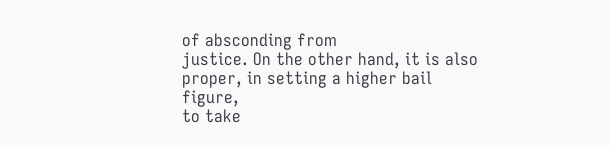of absconding from
justice. On the other hand, it is also proper, in setting a higher bail figure,
to take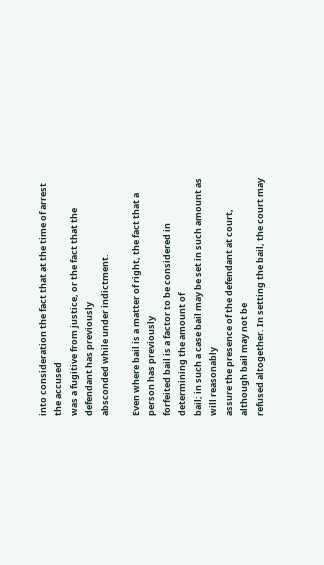into consideration the fact that at the time of arrest the accused
was a fugitive from justice, or the fact that the defendant has previously
absconded while under indictment.

Even where bail is a matter of right, the fact that a person has previously
forfeited bail is a factor to be considered in determining the amount of
bail; in such a case bail may be set in such amount as will reasonably
assure the presence of the defendant at court, although bail may not be
refused altogether. In setting the bail, the court may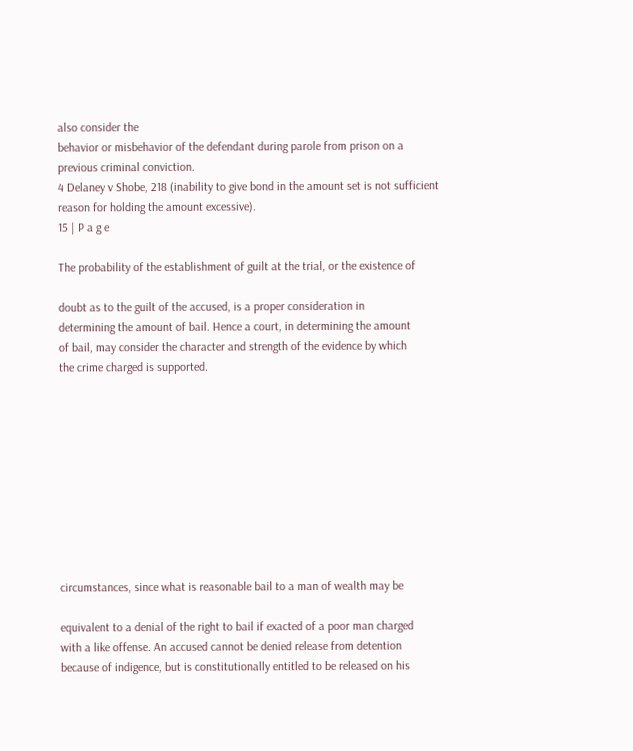also consider the
behavior or misbehavior of the defendant during parole from prison on a
previous criminal conviction.
4 Delaney v Shobe, 218 (inability to give bond in the amount set is not sufficient
reason for holding the amount excessive).
15 | P a g e

The probability of the establishment of guilt at the trial, or the existence of

doubt as to the guilt of the accused, is a proper consideration in
determining the amount of bail. Hence a court, in determining the amount
of bail, may consider the character and strength of the evidence by which
the crime charged is supported.










circumstances, since what is reasonable bail to a man of wealth may be

equivalent to a denial of the right to bail if exacted of a poor man charged
with a like offense. An accused cannot be denied release from detention
because of indigence, but is constitutionally entitled to be released on his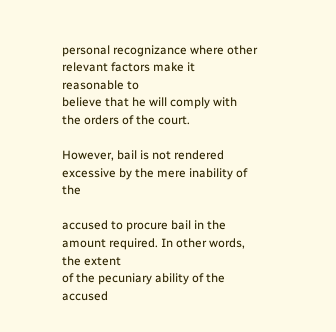personal recognizance where other relevant factors make it reasonable to
believe that he will comply with the orders of the court.

However, bail is not rendered excessive by the mere inability of the

accused to procure bail in the amount required. In other words, the extent
of the pecuniary ability of the accused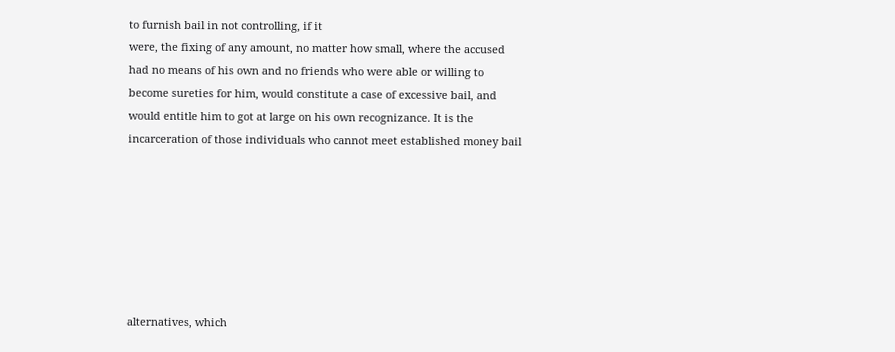to furnish bail in not controlling, if it
were, the fixing of any amount, no matter how small, where the accused
had no means of his own and no friends who were able or willing to
become sureties for him, would constitute a case of excessive bail, and
would entitle him to got at large on his own recognizance. It is the
incarceration of those individuals who cannot meet established money bail







alternatives, which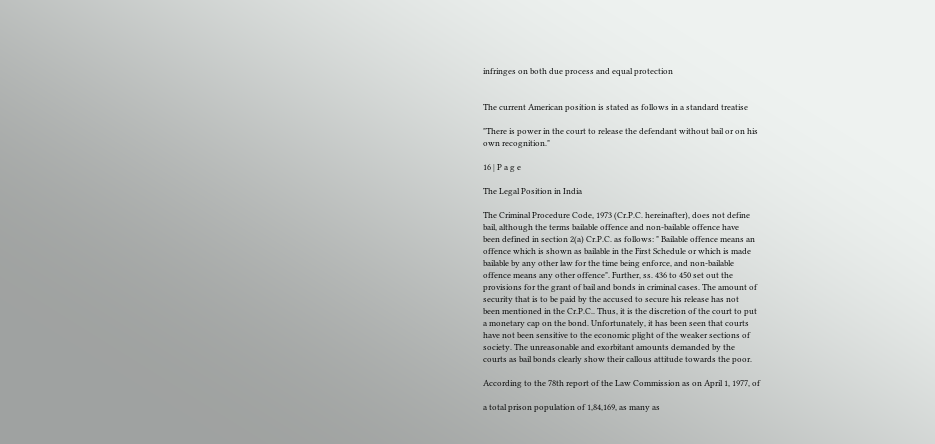infringes on both due process and equal protection


The current American position is stated as follows in a standard treatise

"There is power in the court to release the defendant without bail or on his
own recognition."

16 | P a g e

The Legal Position in India

The Criminal Procedure Code, 1973 (Cr.P.C. hereinafter), does not define
bail, although the terms bailable offence and non-bailable offence have
been defined in section 2(a) Cr.P.C. as follows: " Bailable offence means an
offence which is shown as bailable in the First Schedule or which is made
bailable by any other law for the time being enforce, and non-bailable
offence means any other offence". Further, ss. 436 to 450 set out the
provisions for the grant of bail and bonds in criminal cases. The amount of
security that is to be paid by the accused to secure his release has not
been mentioned in the Cr.P.C.. Thus, it is the discretion of the court to put
a monetary cap on the bond. Unfortunately, it has been seen that courts
have not been sensitive to the economic plight of the weaker sections of
society. The unreasonable and exorbitant amounts demanded by the
courts as bail bonds clearly show their callous attitude towards the poor.

According to the 78th report of the Law Commission as on April 1, 1977, of

a total prison population of 1,84,169, as many as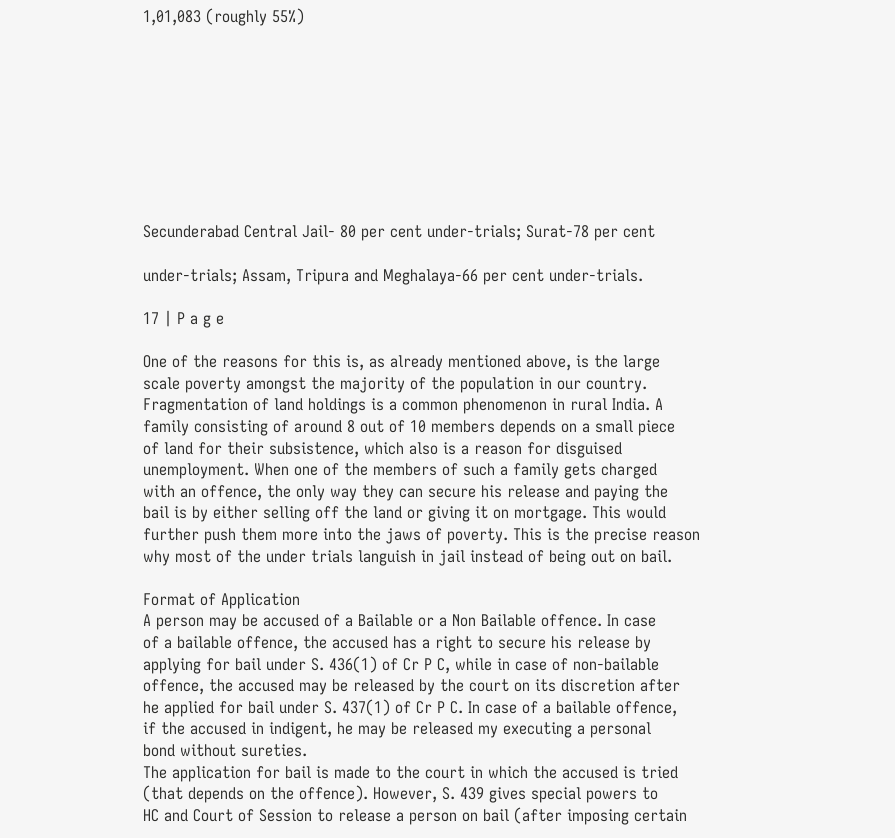1,01,083 (roughly 55%)









Secunderabad Central Jail- 80 per cent under-trials; Surat-78 per cent

under-trials; Assam, Tripura and Meghalaya-66 per cent under-trials.

17 | P a g e

One of the reasons for this is, as already mentioned above, is the large
scale poverty amongst the majority of the population in our country.
Fragmentation of land holdings is a common phenomenon in rural India. A
family consisting of around 8 out of 10 members depends on a small piece
of land for their subsistence, which also is a reason for disguised
unemployment. When one of the members of such a family gets charged
with an offence, the only way they can secure his release and paying the
bail is by either selling off the land or giving it on mortgage. This would
further push them more into the jaws of poverty. This is the precise reason
why most of the under trials languish in jail instead of being out on bail.

Format of Application
A person may be accused of a Bailable or a Non Bailable offence. In case
of a bailable offence, the accused has a right to secure his release by
applying for bail under S. 436(1) of Cr P C, while in case of non-bailable
offence, the accused may be released by the court on its discretion after
he applied for bail under S. 437(1) of Cr P C. In case of a bailable offence,
if the accused in indigent, he may be released my executing a personal
bond without sureties.
The application for bail is made to the court in which the accused is tried
(that depends on the offence). However, S. 439 gives special powers to
HC and Court of Session to release a person on bail (after imposing certain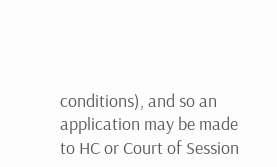conditions), and so an application may be made to HC or Court of Session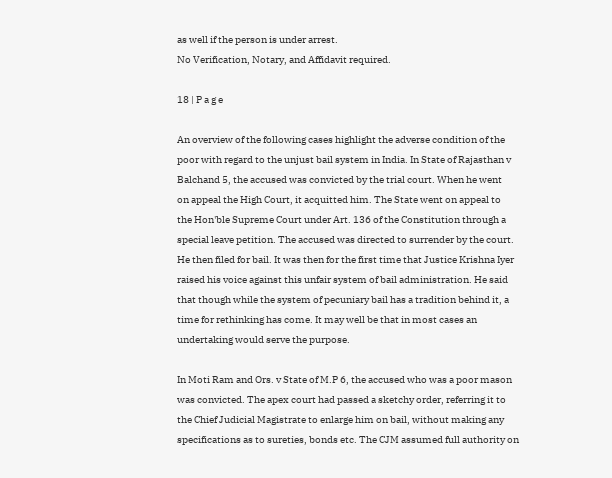as well if the person is under arrest.
No Verification, Notary, and Affidavit required.

18 | P a g e

An overview of the following cases highlight the adverse condition of the
poor with regard to the unjust bail system in India. In State of Rajasthan v
Balchand 5, the accused was convicted by the trial court. When he went
on appeal the High Court, it acquitted him. The State went on appeal to
the Hon'ble Supreme Court under Art. 136 of the Constitution through a
special leave petition. The accused was directed to surrender by the court.
He then filed for bail. It was then for the first time that Justice Krishna Iyer
raised his voice against this unfair system of bail administration. He said
that though while the system of pecuniary bail has a tradition behind it, a
time for rethinking has come. It may well be that in most cases an
undertaking would serve the purpose.

In Moti Ram and Ors. v State of M.P 6, the accused who was a poor mason
was convicted. The apex court had passed a sketchy order, referring it to
the Chief Judicial Magistrate to enlarge him on bail, without making any
specifications as to sureties, bonds etc. The CJM assumed full authority on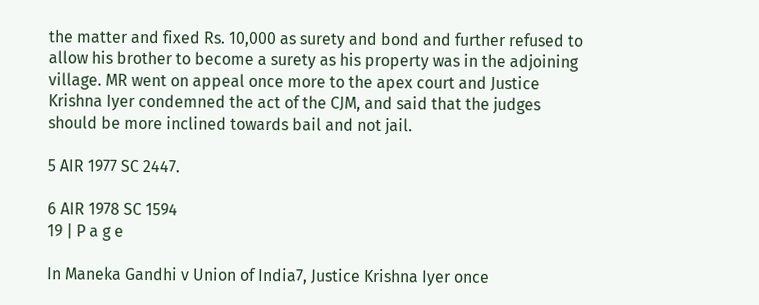the matter and fixed Rs. 10,000 as surety and bond and further refused to
allow his brother to become a surety as his property was in the adjoining
village. MR went on appeal once more to the apex court and Justice
Krishna Iyer condemned the act of the CJM, and said that the judges
should be more inclined towards bail and not jail.

5 AIR 1977 SC 2447.

6 AIR 1978 SC 1594
19 | P a g e

In Maneka Gandhi v Union of India7, Justice Krishna Iyer once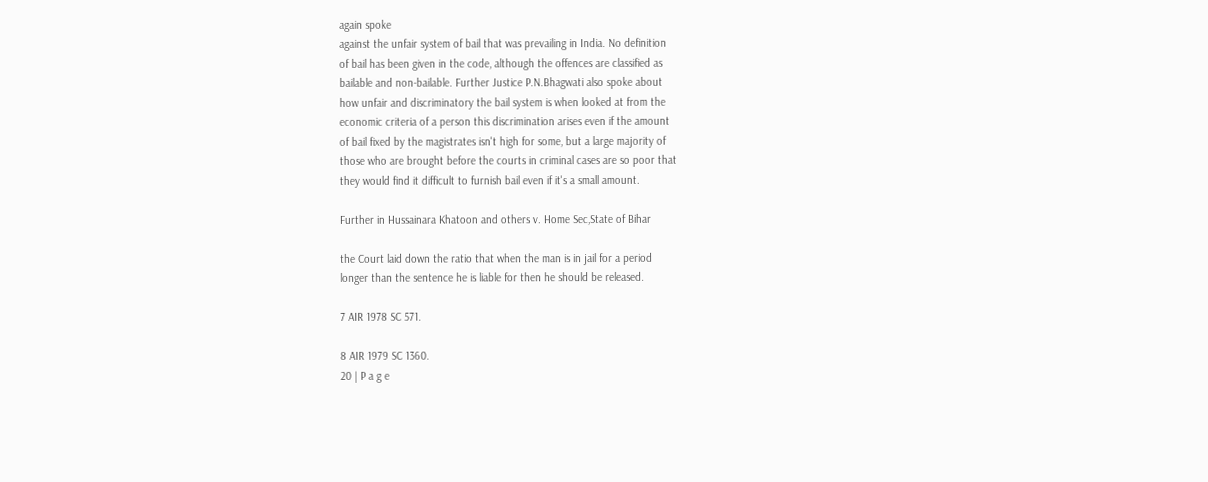again spoke
against the unfair system of bail that was prevailing in India. No definition
of bail has been given in the code, although the offences are classified as
bailable and non-bailable. Further Justice P.N.Bhagwati also spoke about
how unfair and discriminatory the bail system is when looked at from the
economic criteria of a person this discrimination arises even if the amount
of bail fixed by the magistrates isn't high for some, but a large majority of
those who are brought before the courts in criminal cases are so poor that
they would find it difficult to furnish bail even if it's a small amount.

Further in Hussainara Khatoon and others v. Home Sec,State of Bihar

the Court laid down the ratio that when the man is in jail for a period
longer than the sentence he is liable for then he should be released.

7 AIR 1978 SC 571.

8 AIR 1979 SC 1360.
20 | P a g e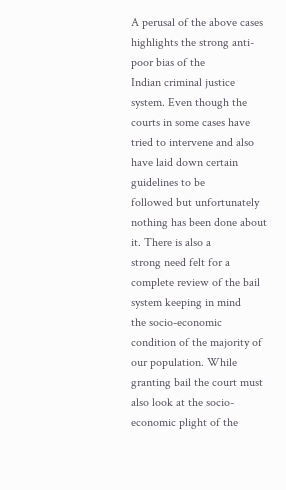A perusal of the above cases highlights the strong anti-poor bias of the
Indian criminal justice system. Even though the courts in some cases have
tried to intervene and also have laid down certain guidelines to be
followed but unfortunately nothing has been done about it. There is also a
strong need felt for a complete review of the bail system keeping in mind
the socio-economic condition of the majority of our population. While
granting bail the court must also look at the socio-economic plight of the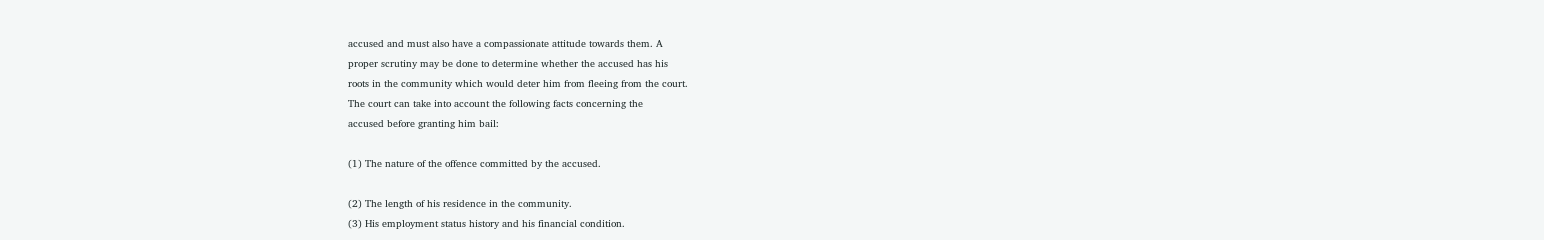accused and must also have a compassionate attitude towards them. A
proper scrutiny may be done to determine whether the accused has his
roots in the community which would deter him from fleeing from the court.
The court can take into account the following facts concerning the
accused before granting him bail:

(1) The nature of the offence committed by the accused.

(2) The length of his residence in the community.
(3) His employment status history and his financial condition.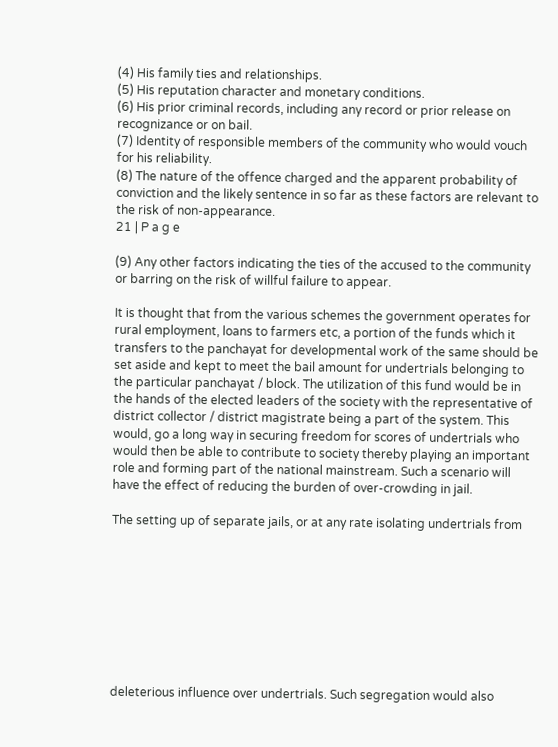(4) His family ties and relationships.
(5) His reputation character and monetary conditions.
(6) His prior criminal records, including any record or prior release on
recognizance or on bail.
(7) Identity of responsible members of the community who would vouch
for his reliability.
(8) The nature of the offence charged and the apparent probability of
conviction and the likely sentence in so far as these factors are relevant to
the risk of non-appearance.
21 | P a g e

(9) Any other factors indicating the ties of the accused to the community
or barring on the risk of willful failure to appear.

It is thought that from the various schemes the government operates for
rural employment, loans to farmers etc, a portion of the funds which it
transfers to the panchayat for developmental work of the same should be
set aside and kept to meet the bail amount for undertrials belonging to
the particular panchayat / block. The utilization of this fund would be in
the hands of the elected leaders of the society with the representative of
district collector / district magistrate being a part of the system. This
would, go a long way in securing freedom for scores of undertrials who
would then be able to contribute to society thereby playing an important
role and forming part of the national mainstream. Such a scenario will
have the effect of reducing the burden of over-crowding in jail.

The setting up of separate jails, or at any rate isolating undertrials from









deleterious influence over undertrials. Such segregation would also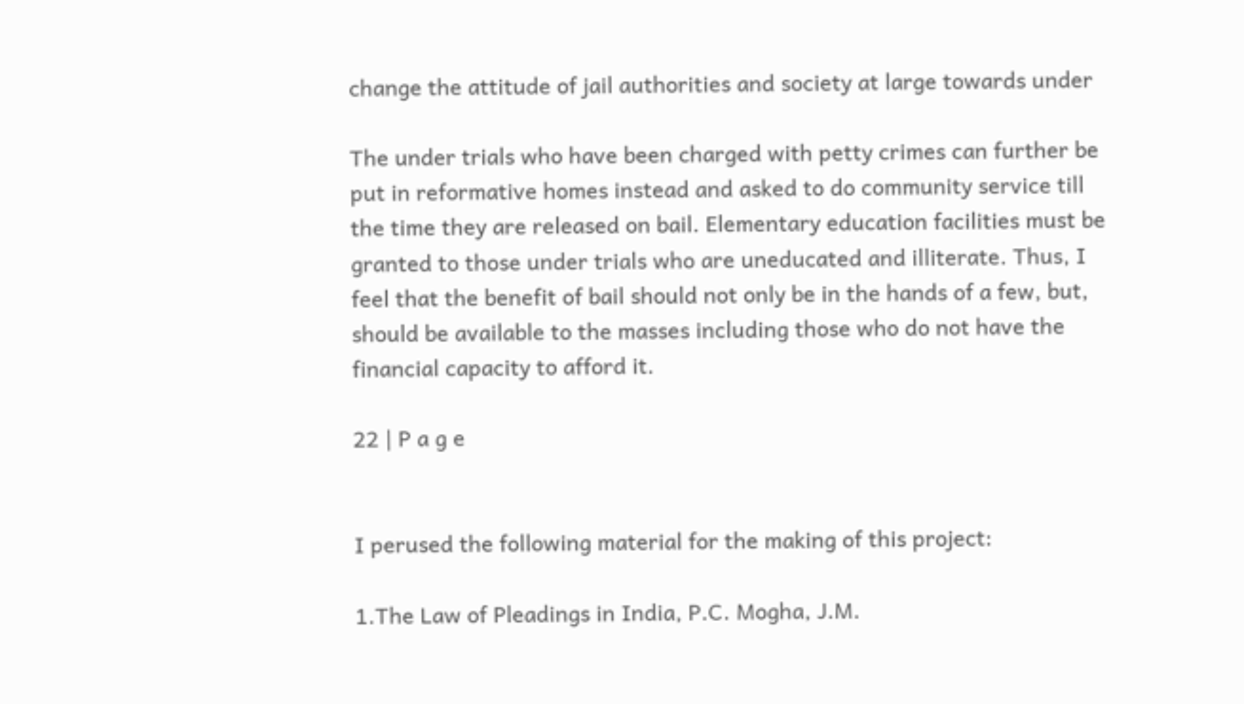change the attitude of jail authorities and society at large towards under

The under trials who have been charged with petty crimes can further be
put in reformative homes instead and asked to do community service till
the time they are released on bail. Elementary education facilities must be
granted to those under trials who are uneducated and illiterate. Thus, I
feel that the benefit of bail should not only be in the hands of a few, but,
should be available to the masses including those who do not have the
financial capacity to afford it.

22 | P a g e


I perused the following material for the making of this project:

1.The Law of Pleadings in India, P.C. Mogha, J.M.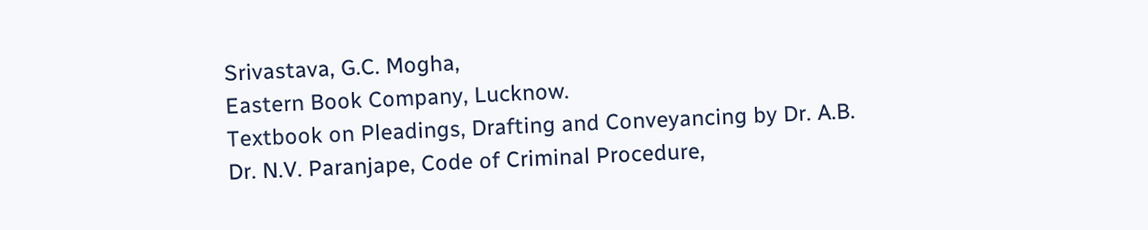Srivastava, G.C. Mogha,
Eastern Book Company, Lucknow.
Textbook on Pleadings, Drafting and Conveyancing by Dr. A.B.
Dr. N.V. Paranjape, Code of Criminal Procedure,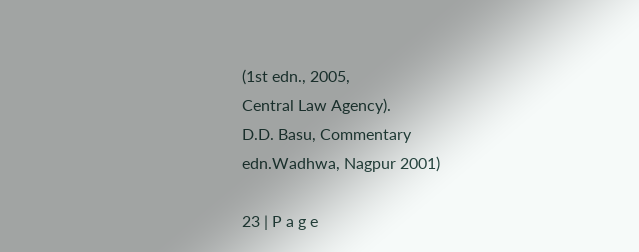(1st edn., 2005,
Central Law Agency).
D.D. Basu, Commentary
edn.Wadhwa, Nagpur 2001)

23 | P a g e